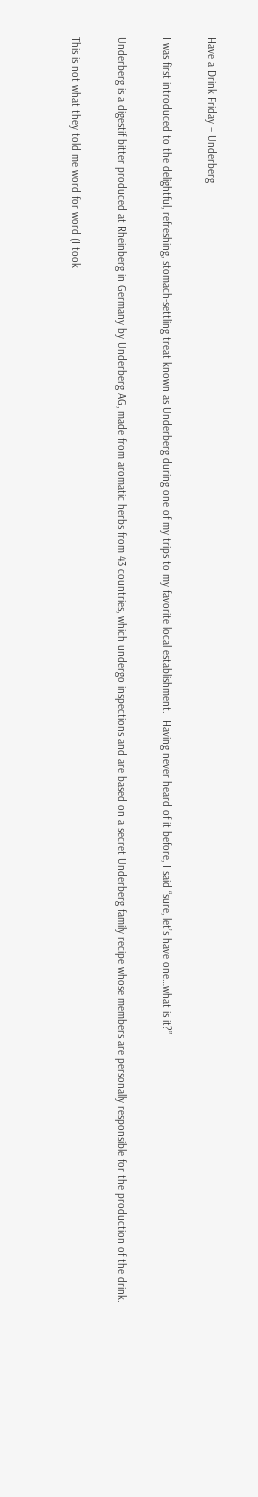Have a Drink Friday – Underberg

I was first introduced to the delightful, refreshing, stomach-settling treat known as Underberg during one of my trips to my favorite local establishment.  Having never heard of it before, I said “sure, let’s have one…what is it?”

Underberg is a digestif bitter produced at Rheinberg in Germany by Underberg AG, made from aromatic herbs from 43 countries, which undergo inspections and are based on a secret Underberg family recipe whose members are personally responsible for the production of the drink.

This is not what they told me word for word (I took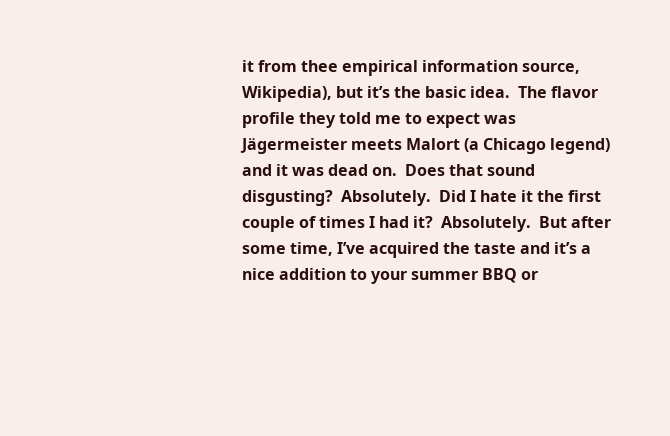it from thee empirical information source, Wikipedia), but it’s the basic idea.  The flavor profile they told me to expect was Jägermeister meets Malort (a Chicago legend) and it was dead on.  Does that sound disgusting?  Absolutely.  Did I hate it the first couple of times I had it?  Absolutely.  But after some time, I’ve acquired the taste and it’s a nice addition to your summer BBQ or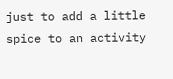just to add a little spice to an activity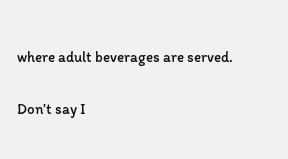where adult beverages are served.

Don’t say I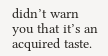didn’t warn you that it’s an acquired taste.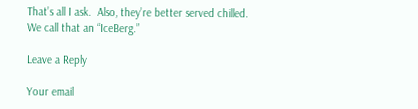That’s all I ask.  Also, they’re better served chilled.  We call that an “IceBerg.”

Leave a Reply

Your email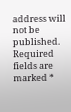address will not be published. Required fields are marked *